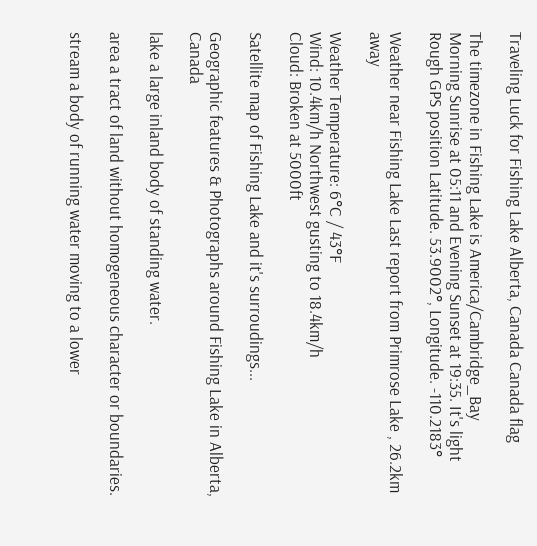Traveling Luck for Fishing Lake Alberta, Canada Canada flag

The timezone in Fishing Lake is America/Cambridge_Bay
Morning Sunrise at 05:11 and Evening Sunset at 19:35. It's light
Rough GPS position Latitude. 53.9002°, Longitude. -110.2183°

Weather near Fishing Lake Last report from Primrose Lake , 26.2km away

Weather Temperature: 6°C / 43°F
Wind: 10.4km/h Northwest gusting to 18.4km/h
Cloud: Broken at 5000ft

Satellite map of Fishing Lake and it's surroudings...

Geographic features & Photographs around Fishing Lake in Alberta, Canada

lake a large inland body of standing water.

area a tract of land without homogeneous character or boundaries.

stream a body of running water moving to a lower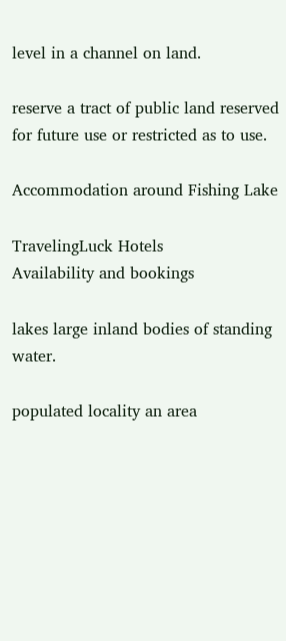level in a channel on land.

reserve a tract of public land reserved for future use or restricted as to use.

Accommodation around Fishing Lake

TravelingLuck Hotels
Availability and bookings

lakes large inland bodies of standing water.

populated locality an area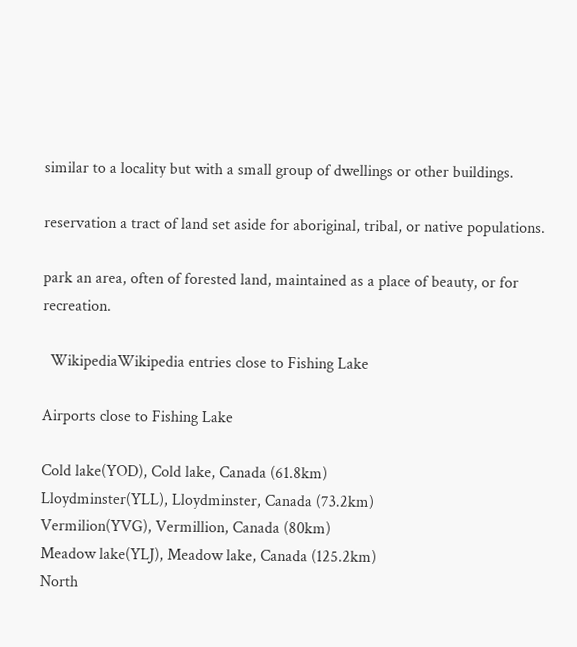similar to a locality but with a small group of dwellings or other buildings.

reservation a tract of land set aside for aboriginal, tribal, or native populations.

park an area, often of forested land, maintained as a place of beauty, or for recreation.

  WikipediaWikipedia entries close to Fishing Lake

Airports close to Fishing Lake

Cold lake(YOD), Cold lake, Canada (61.8km)
Lloydminster(YLL), Lloydminster, Canada (73.2km)
Vermilion(YVG), Vermillion, Canada (80km)
Meadow lake(YLJ), Meadow lake, Canada (125.2km)
North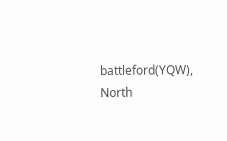battleford(YQW), North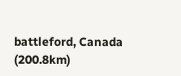battleford, Canada (200.8km)